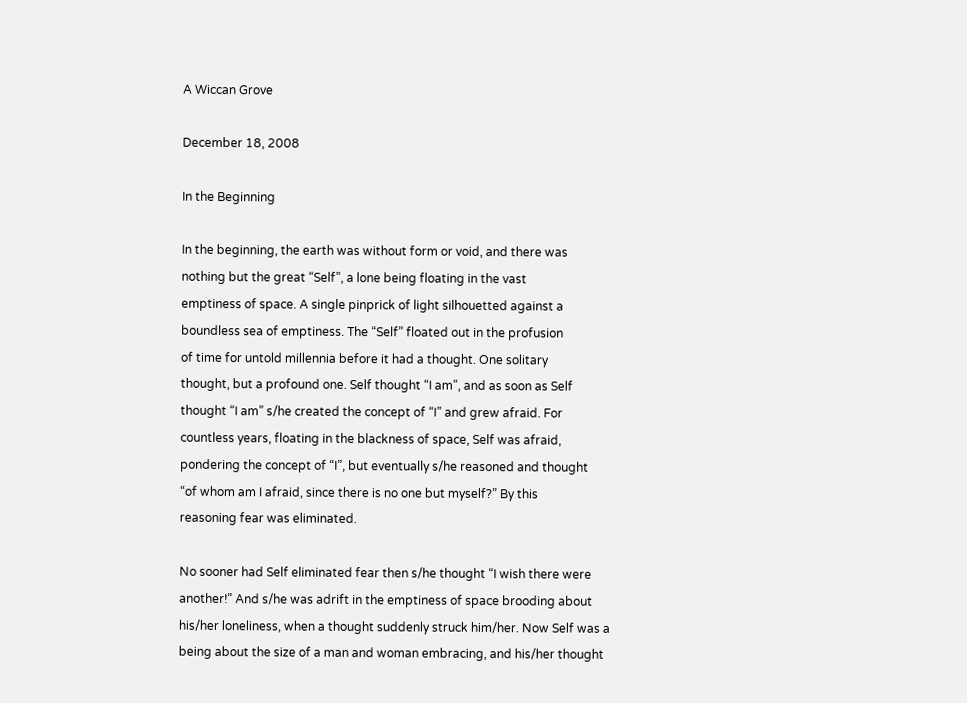A Wiccan Grove

December 18, 2008

In the Beginning

In the beginning, the earth was without form or void, and there was
nothing but the great “Self”, a lone being floating in the vast
emptiness of space. A single pinprick of light silhouetted against a
boundless sea of emptiness. The “Self” floated out in the profusion
of time for untold millennia before it had a thought. One solitary
thought, but a profound one. Self thought “I am”, and as soon as Self
thought “I am” s/he created the concept of “I” and grew afraid. For
countless years, floating in the blackness of space, Self was afraid,
pondering the concept of “I”, but eventually s/he reasoned and thought
“of whom am I afraid, since there is no one but myself?” By this
reasoning fear was eliminated.

No sooner had Self eliminated fear then s/he thought “I wish there were
another!” And s/he was adrift in the emptiness of space brooding about
his/her loneliness, when a thought suddenly struck him/her. Now Self was a
being about the size of a man and woman embracing, and his/her thought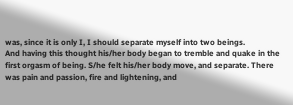was, since it is only I, I should separate myself into two beings.
And having this thought his/her body began to tremble and quake in the
first orgasm of being. S/he felt his/her body move, and separate. There
was pain and passion, fire and lightening, and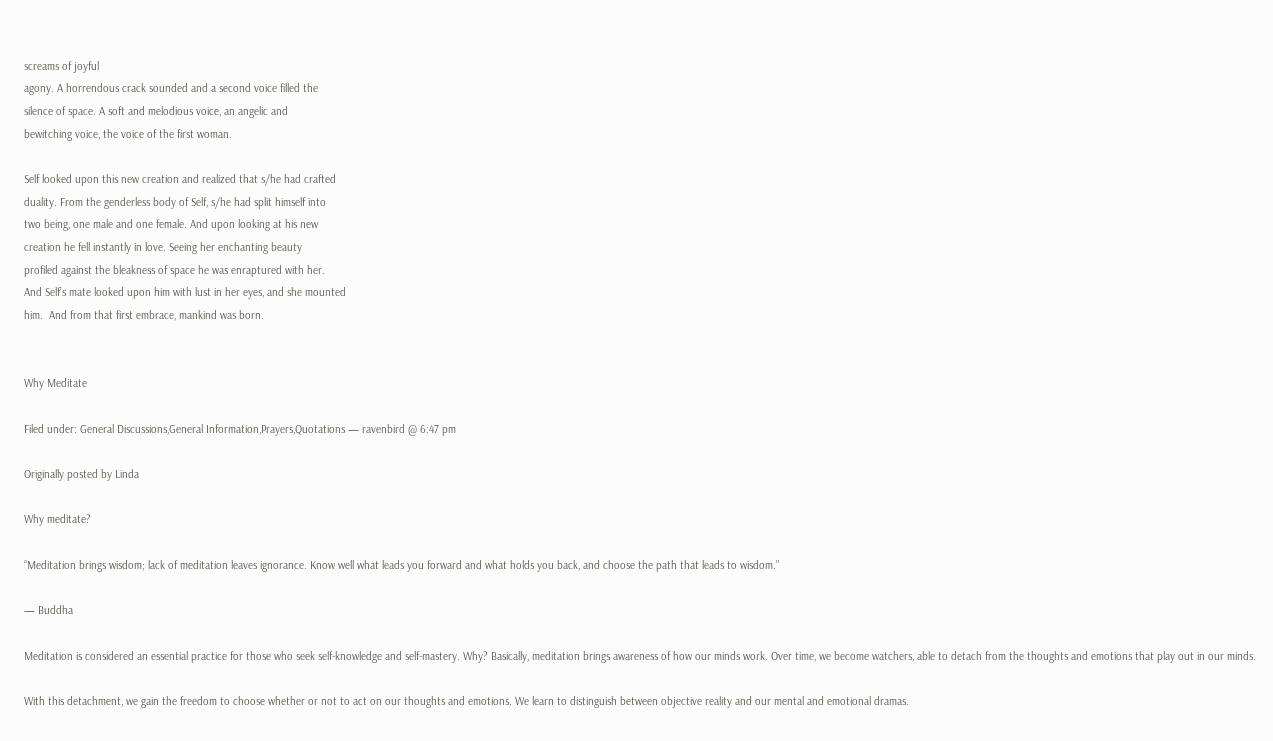screams of joyful
agony. A horrendous crack sounded and a second voice filled the
silence of space. A soft and melodious voice, an angelic and
bewitching voice, the voice of the first woman.

Self looked upon this new creation and realized that s/he had crafted
duality. From the genderless body of Self, s/he had split himself into
two being, one male and one female. And upon looking at his new
creation he fell instantly in love. Seeing her enchanting beauty
profiled against the bleakness of space he was enraptured with her.
And Self’s mate looked upon him with lust in her eyes, and she mounted
him.  And from that first embrace, mankind was born.


Why Meditate

Filed under: General Discussions,General Information,Prayers,Quotations — ravenbird @ 6:47 pm

Originally posted by Linda

Why meditate?

“Meditation brings wisdom; lack of meditation leaves ignorance. Know well what leads you forward and what holds you back, and choose the path that leads to wisdom.”

— Buddha

Meditation is considered an essential practice for those who seek self-knowledge and self-mastery. Why? Basically, meditation brings awareness of how our minds work. Over time, we become watchers, able to detach from the thoughts and emotions that play out in our minds.

With this detachment, we gain the freedom to choose whether or not to act on our thoughts and emotions. We learn to distinguish between objective reality and our mental and emotional dramas.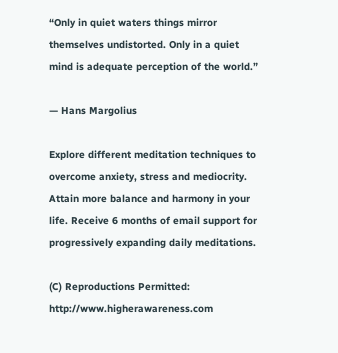“Only in quiet waters things mirror themselves undistorted. Only in a quiet mind is adequate perception of the world.”

— Hans Margolius

Explore different meditation techniques to overcome anxiety, stress and mediocrity. Attain more balance and harmony in your life. Receive 6 months of email support for progressively expanding daily meditations.

(C) Reproductions Permitted: http://www.higherawareness.com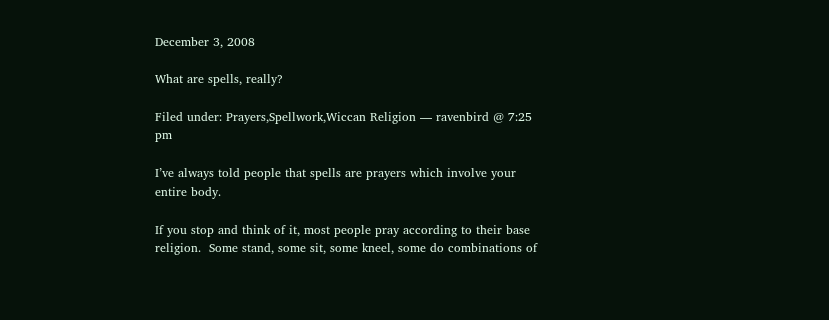December 3, 2008

What are spells, really?

Filed under: Prayers,Spellwork,Wiccan Religion — ravenbird @ 7:25 pm

I’ve always told people that spells are prayers which involve your entire body.

If you stop and think of it, most people pray according to their base religion.  Some stand, some sit, some kneel, some do combinations of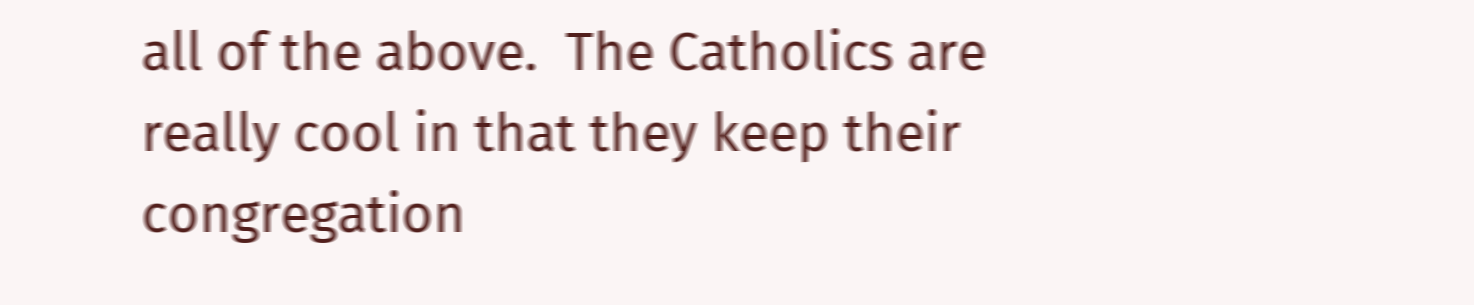all of the above.  The Catholics are really cool in that they keep their congregation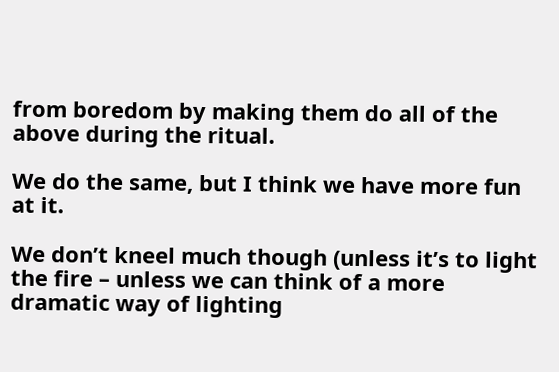from boredom by making them do all of the above during the ritual.

We do the same, but I think we have more fun at it.

We don’t kneel much though (unless it’s to light the fire – unless we can think of a more dramatic way of lighting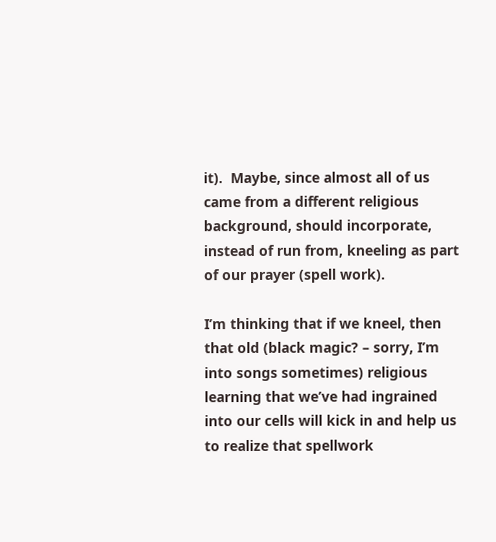it).  Maybe, since almost all of us came from a different religious background, should incorporate, instead of run from, kneeling as part of our prayer (spell work).

I’m thinking that if we kneel, then that old (black magic? – sorry, I’m into songs sometimes) religious learning that we’ve had ingrained into our cells will kick in and help us to realize that spellwork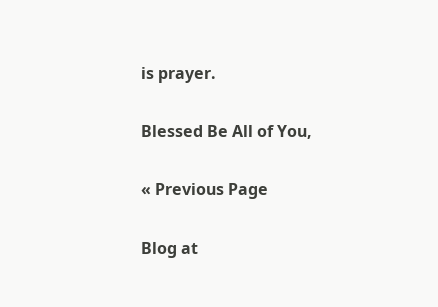is prayer.

Blessed Be All of You,

« Previous Page

Blog at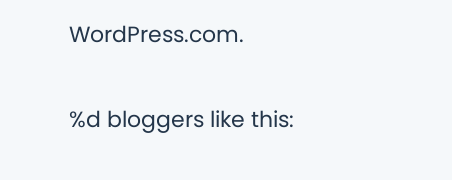WordPress.com.

%d bloggers like this: